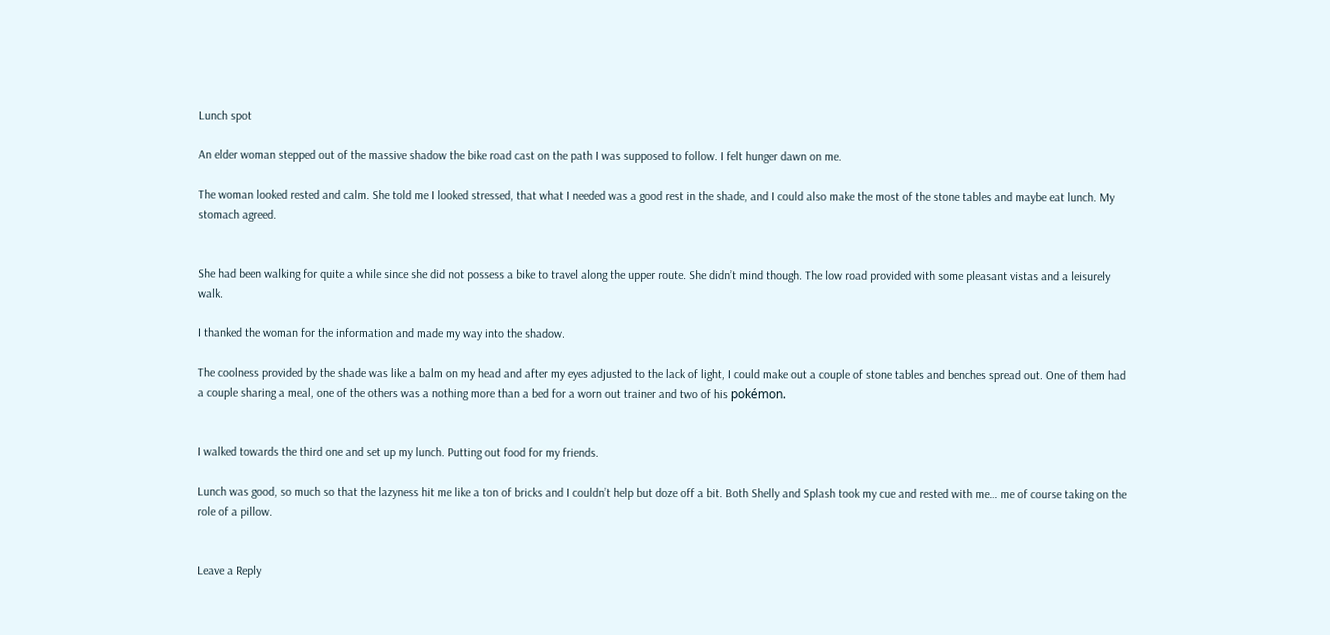Lunch spot

An elder woman stepped out of the massive shadow the bike road cast on the path I was supposed to follow. I felt hunger dawn on me.

The woman looked rested and calm. She told me I looked stressed, that what I needed was a good rest in the shade, and I could also make the most of the stone tables and maybe eat lunch. My stomach agreed.


She had been walking for quite a while since she did not possess a bike to travel along the upper route. She didn’t mind though. The low road provided with some pleasant vistas and a leisurely walk.

I thanked the woman for the information and made my way into the shadow.

The coolness provided by the shade was like a balm on my head and after my eyes adjusted to the lack of light, I could make out a couple of stone tables and benches spread out. One of them had a couple sharing a meal, one of the others was a nothing more than a bed for a worn out trainer and two of his pokémon.


I walked towards the third one and set up my lunch. Putting out food for my friends.

Lunch was good, so much so that the lazyness hit me like a ton of bricks and I couldn’t help but doze off a bit. Both Shelly and Splash took my cue and rested with me… me of course taking on the role of a pillow.


Leave a Reply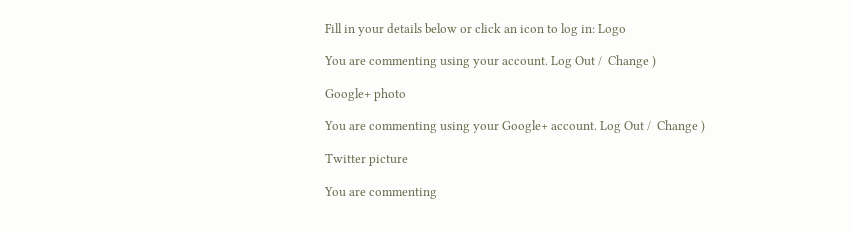Fill in your details below or click an icon to log in: Logo

You are commenting using your account. Log Out /  Change )

Google+ photo

You are commenting using your Google+ account. Log Out /  Change )

Twitter picture

You are commenting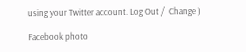using your Twitter account. Log Out /  Change )

Facebook photo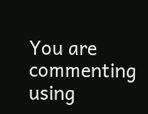You are commenting using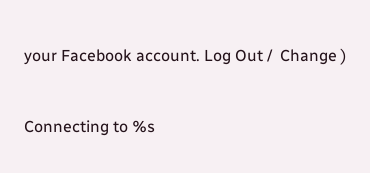your Facebook account. Log Out /  Change )


Connecting to %s